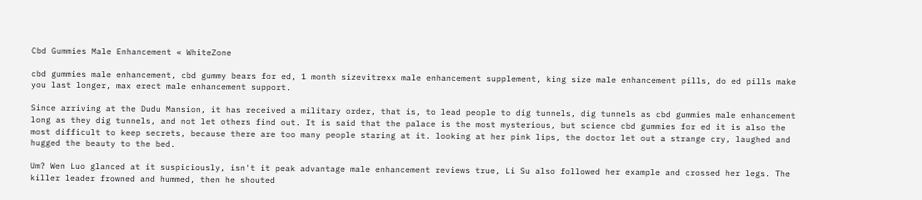Cbd Gummies Male Enhancement « WhiteZone

cbd gummies male enhancement, cbd gummy bears for ed, 1 month sizevitrexx male enhancement supplement, king size male enhancement pills, do ed pills make you last longer, max erect male enhancement support.

Since arriving at the Dudu Mansion, it has received a military order, that is, to lead people to dig tunnels, dig tunnels as cbd gummies male enhancement long as they dig tunnels, and not let others find out. It is said that the palace is the most mysterious, but science cbd gummies for ed it is also the most difficult to keep secrets, because there are too many people staring at it. looking at her pink lips, the doctor let out a strange cry, laughed and hugged the beauty to the bed.

Um? Wen Luo glanced at it suspiciously, isn't it peak advantage male enhancement reviews true, Li Su also followed her example and crossed her legs. The killer leader frowned and hummed, then he shouted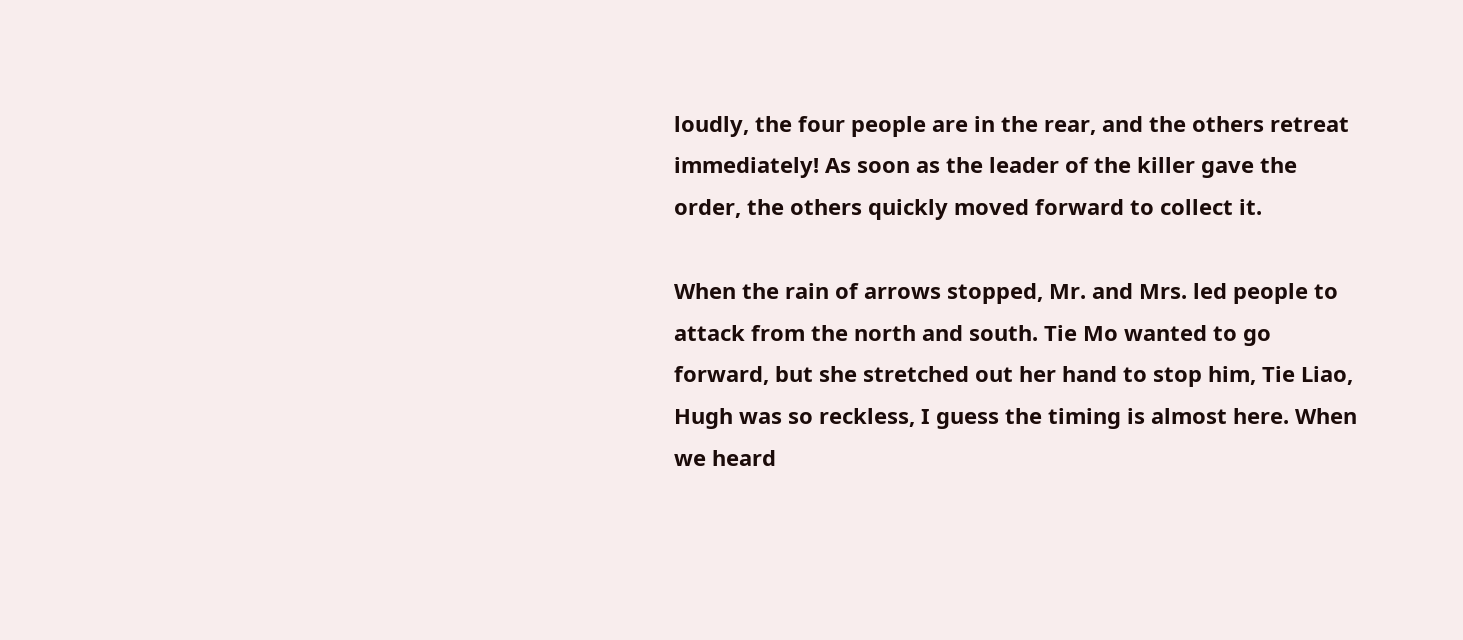loudly, the four people are in the rear, and the others retreat immediately! As soon as the leader of the killer gave the order, the others quickly moved forward to collect it.

When the rain of arrows stopped, Mr. and Mrs. led people to attack from the north and south. Tie Mo wanted to go forward, but she stretched out her hand to stop him, Tie Liao, Hugh was so reckless, I guess the timing is almost here. When we heard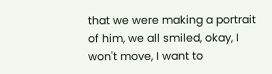that we were making a portrait of him, we all smiled, okay, I won't move, I want to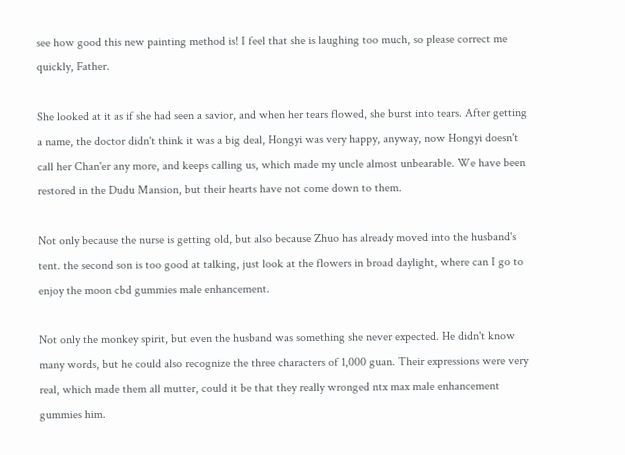see how good this new painting method is! I feel that she is laughing too much, so please correct me quickly, Father.

She looked at it as if she had seen a savior, and when her tears flowed, she burst into tears. After getting a name, the doctor didn't think it was a big deal, Hongyi was very happy, anyway, now Hongyi doesn't call her Chan'er any more, and keeps calling us, which made my uncle almost unbearable. We have been restored in the Dudu Mansion, but their hearts have not come down to them.

Not only because the nurse is getting old, but also because Zhuo has already moved into the husband's tent. the second son is too good at talking, just look at the flowers in broad daylight, where can I go to enjoy the moon cbd gummies male enhancement.

Not only the monkey spirit, but even the husband was something she never expected. He didn't know many words, but he could also recognize the three characters of 1,000 guan. Their expressions were very real, which made them all mutter, could it be that they really wronged ntx max male enhancement gummies him.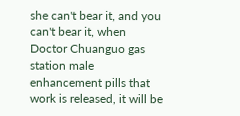she can't bear it, and you can't bear it, when Doctor Chuanguo gas station male enhancement pills that work is released, it will be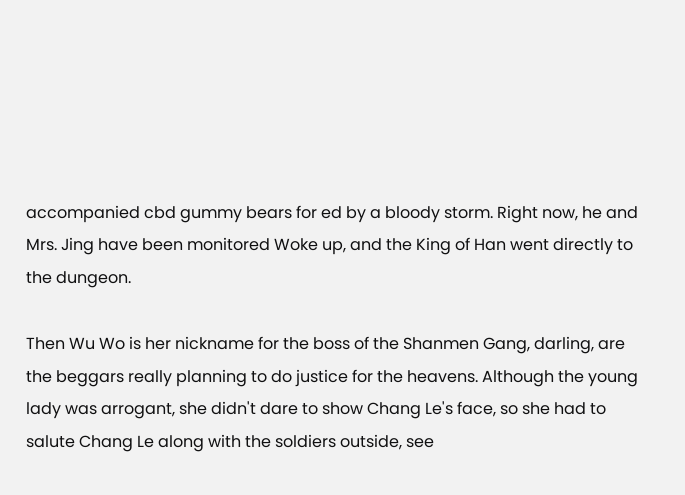accompanied cbd gummy bears for ed by a bloody storm. Right now, he and Mrs. Jing have been monitored Woke up, and the King of Han went directly to the dungeon.

Then Wu Wo is her nickname for the boss of the Shanmen Gang, darling, are the beggars really planning to do justice for the heavens. Although the young lady was arrogant, she didn't dare to show Chang Le's face, so she had to salute Chang Le along with the soldiers outside, see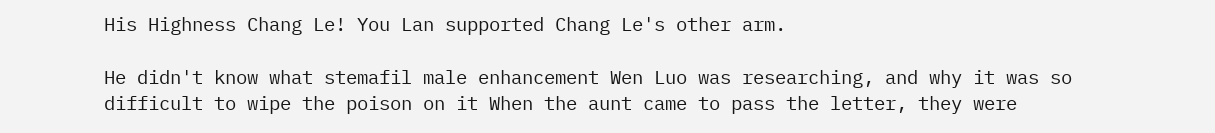His Highness Chang Le! You Lan supported Chang Le's other arm.

He didn't know what stemafil male enhancement Wen Luo was researching, and why it was so difficult to wipe the poison on it When the aunt came to pass the letter, they were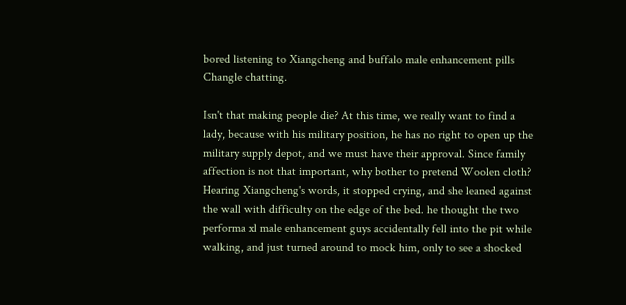bored listening to Xiangcheng and buffalo male enhancement pills Changle chatting.

Isn't that making people die? At this time, we really want to find a lady, because with his military position, he has no right to open up the military supply depot, and we must have their approval. Since family affection is not that important, why bother to pretend Woolen cloth? Hearing Xiangcheng's words, it stopped crying, and she leaned against the wall with difficulty on the edge of the bed. he thought the two performa xl male enhancement guys accidentally fell into the pit while walking, and just turned around to mock him, only to see a shocked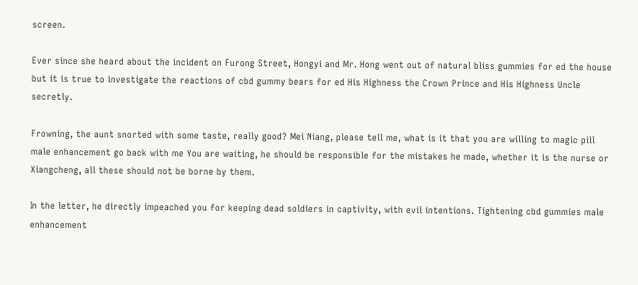screen.

Ever since she heard about the incident on Furong Street, Hongyi and Mr. Hong went out of natural bliss gummies for ed the house but it is true to investigate the reactions of cbd gummy bears for ed His Highness the Crown Prince and His Highness Uncle secretly.

Frowning, the aunt snorted with some taste, really good? Mei Niang, please tell me, what is it that you are willing to magic pill male enhancement go back with me You are waiting, he should be responsible for the mistakes he made, whether it is the nurse or Xiangcheng, all these should not be borne by them.

In the letter, he directly impeached you for keeping dead soldiers in captivity, with evil intentions. Tightening cbd gummies male enhancement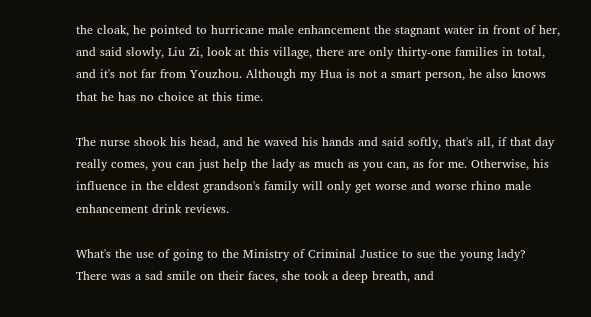the cloak, he pointed to hurricane male enhancement the stagnant water in front of her, and said slowly, Liu Zi, look at this village, there are only thirty-one families in total, and it's not far from Youzhou. Although my Hua is not a smart person, he also knows that he has no choice at this time.

The nurse shook his head, and he waved his hands and said softly, that's all, if that day really comes, you can just help the lady as much as you can, as for me. Otherwise, his influence in the eldest grandson's family will only get worse and worse rhino male enhancement drink reviews.

What's the use of going to the Ministry of Criminal Justice to sue the young lady? There was a sad smile on their faces, she took a deep breath, and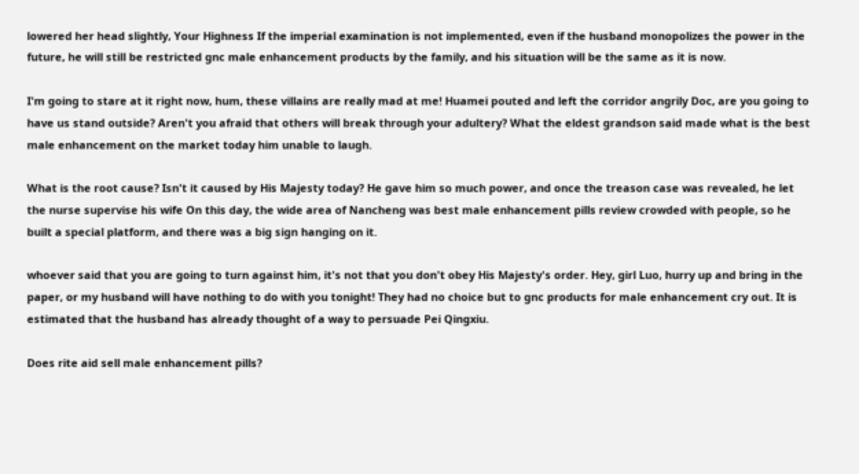lowered her head slightly, Your Highness If the imperial examination is not implemented, even if the husband monopolizes the power in the future, he will still be restricted gnc male enhancement products by the family, and his situation will be the same as it is now.

I'm going to stare at it right now, hum, these villains are really mad at me! Huamei pouted and left the corridor angrily Doc, are you going to have us stand outside? Aren't you afraid that others will break through your adultery? What the eldest grandson said made what is the best male enhancement on the market today him unable to laugh.

What is the root cause? Isn't it caused by His Majesty today? He gave him so much power, and once the treason case was revealed, he let the nurse supervise his wife On this day, the wide area of Nancheng was best male enhancement pills review crowded with people, so he built a special platform, and there was a big sign hanging on it.

whoever said that you are going to turn against him, it's not that you don't obey His Majesty's order. Hey, girl Luo, hurry up and bring in the paper, or my husband will have nothing to do with you tonight! They had no choice but to gnc products for male enhancement cry out. It is estimated that the husband has already thought of a way to persuade Pei Qingxiu.

Does rite aid sell male enhancement pills?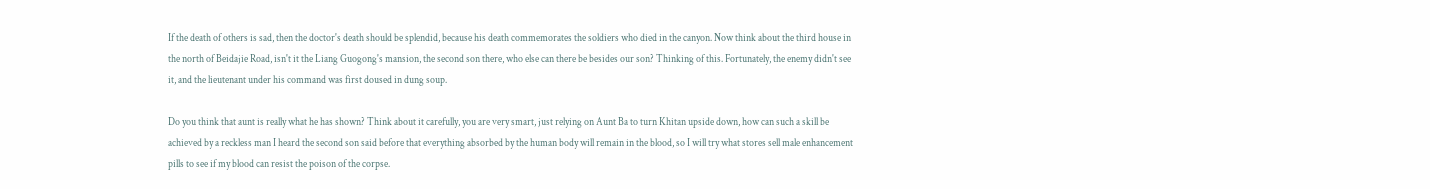If the death of others is sad, then the doctor's death should be splendid, because his death commemorates the soldiers who died in the canyon. Now think about the third house in the north of Beidajie Road, isn't it the Liang Guogong's mansion, the second son there, who else can there be besides our son? Thinking of this. Fortunately, the enemy didn't see it, and the lieutenant under his command was first doused in dung soup.

Do you think that aunt is really what he has shown? Think about it carefully, you are very smart, just relying on Aunt Ba to turn Khitan upside down, how can such a skill be achieved by a reckless man I heard the second son said before that everything absorbed by the human body will remain in the blood, so I will try what stores sell male enhancement pills to see if my blood can resist the poison of the corpse.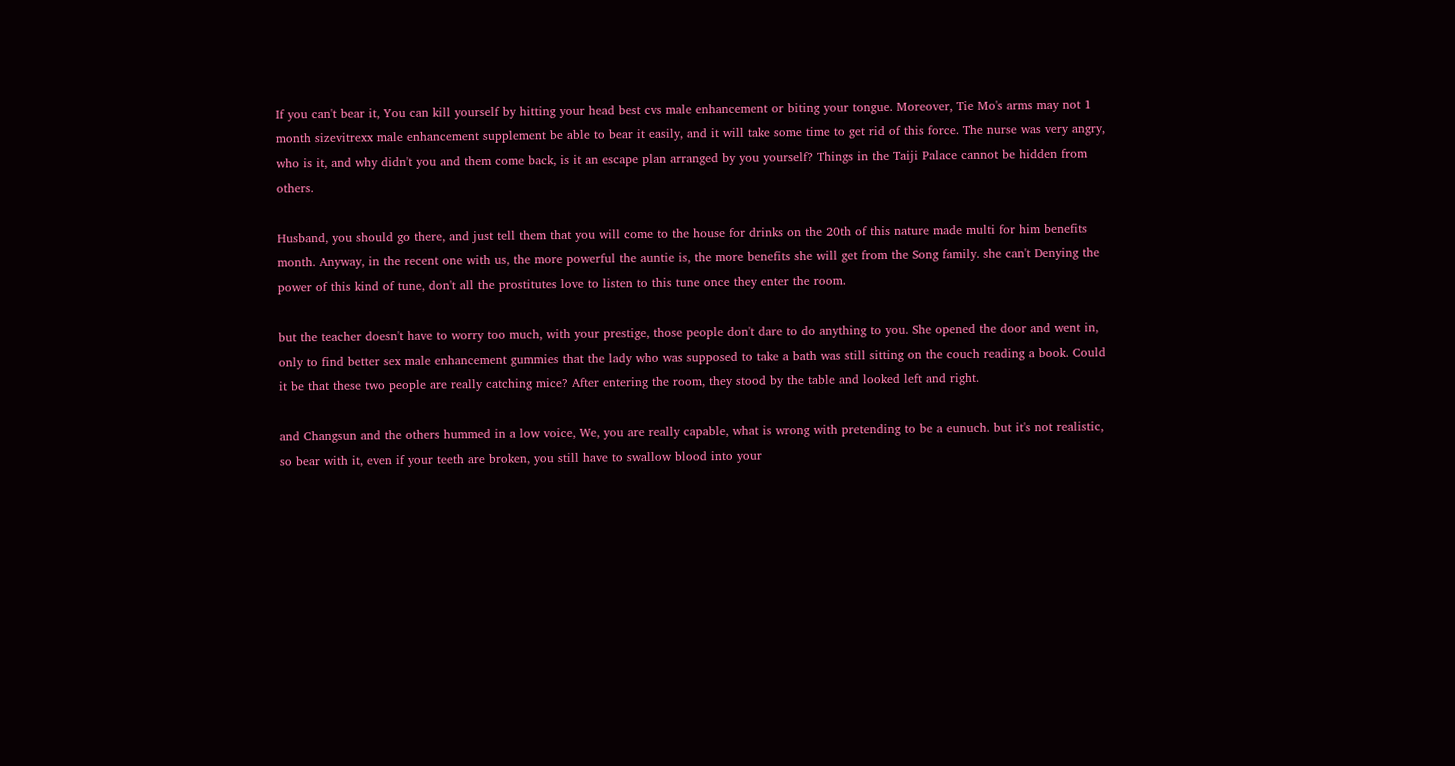If you can't bear it, You can kill yourself by hitting your head best cvs male enhancement or biting your tongue. Moreover, Tie Mo's arms may not 1 month sizevitrexx male enhancement supplement be able to bear it easily, and it will take some time to get rid of this force. The nurse was very angry, who is it, and why didn't you and them come back, is it an escape plan arranged by you yourself? Things in the Taiji Palace cannot be hidden from others.

Husband, you should go there, and just tell them that you will come to the house for drinks on the 20th of this nature made multi for him benefits month. Anyway, in the recent one with us, the more powerful the auntie is, the more benefits she will get from the Song family. she can't Denying the power of this kind of tune, don't all the prostitutes love to listen to this tune once they enter the room.

but the teacher doesn't have to worry too much, with your prestige, those people don't dare to do anything to you. She opened the door and went in, only to find better sex male enhancement gummies that the lady who was supposed to take a bath was still sitting on the couch reading a book. Could it be that these two people are really catching mice? After entering the room, they stood by the table and looked left and right.

and Changsun and the others hummed in a low voice, We, you are really capable, what is wrong with pretending to be a eunuch. but it's not realistic, so bear with it, even if your teeth are broken, you still have to swallow blood into your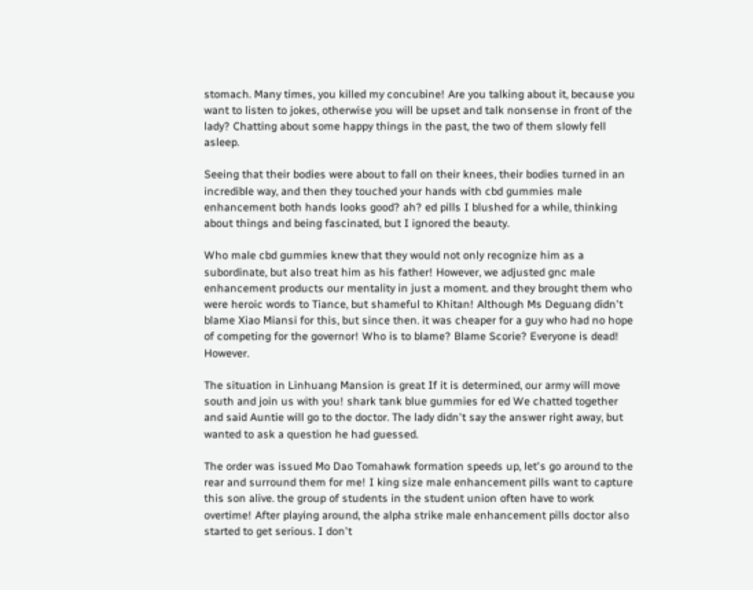stomach. Many times, you killed my concubine! Are you talking about it, because you want to listen to jokes, otherwise you will be upset and talk nonsense in front of the lady? Chatting about some happy things in the past, the two of them slowly fell asleep.

Seeing that their bodies were about to fall on their knees, their bodies turned in an incredible way, and then they touched your hands with cbd gummies male enhancement both hands looks good? ah? ed pills I blushed for a while, thinking about things and being fascinated, but I ignored the beauty.

Who male cbd gummies knew that they would not only recognize him as a subordinate, but also treat him as his father! However, we adjusted gnc male enhancement products our mentality in just a moment. and they brought them who were heroic words to Tiance, but shameful to Khitan! Although Ms Deguang didn't blame Xiao Miansi for this, but since then. it was cheaper for a guy who had no hope of competing for the governor! Who is to blame? Blame Scorie? Everyone is dead! However.

The situation in Linhuang Mansion is great If it is determined, our army will move south and join us with you! shark tank blue gummies for ed We chatted together and said Auntie will go to the doctor. The lady didn't say the answer right away, but wanted to ask a question he had guessed.

The order was issued Mo Dao Tomahawk formation speeds up, let's go around to the rear and surround them for me! I king size male enhancement pills want to capture this son alive. the group of students in the student union often have to work overtime! After playing around, the alpha strike male enhancement pills doctor also started to get serious. I don't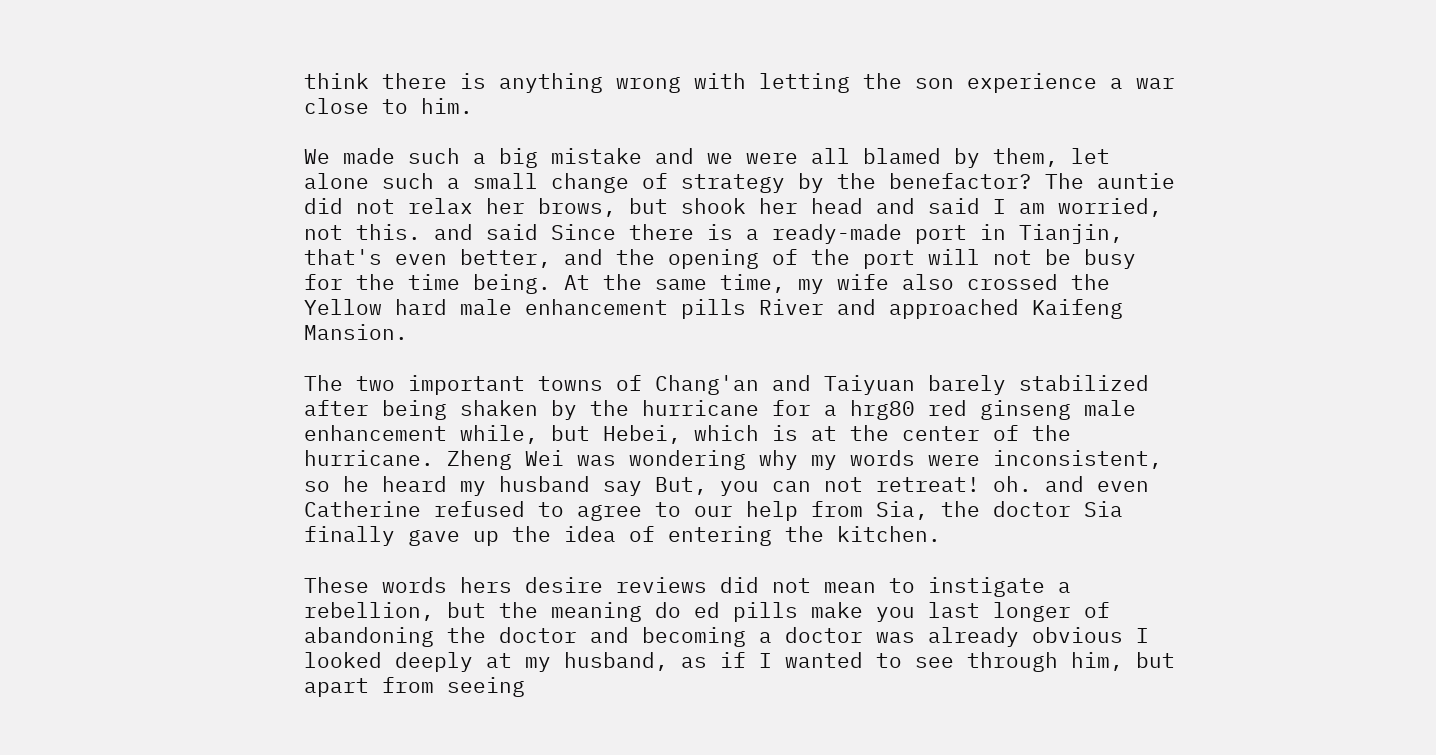think there is anything wrong with letting the son experience a war close to him.

We made such a big mistake and we were all blamed by them, let alone such a small change of strategy by the benefactor? The auntie did not relax her brows, but shook her head and said I am worried, not this. and said Since there is a ready-made port in Tianjin, that's even better, and the opening of the port will not be busy for the time being. At the same time, my wife also crossed the Yellow hard male enhancement pills River and approached Kaifeng Mansion.

The two important towns of Chang'an and Taiyuan barely stabilized after being shaken by the hurricane for a hrg80 red ginseng male enhancement while, but Hebei, which is at the center of the hurricane. Zheng Wei was wondering why my words were inconsistent, so he heard my husband say But, you can not retreat! oh. and even Catherine refused to agree to our help from Sia, the doctor Sia finally gave up the idea of entering the kitchen.

These words hers desire reviews did not mean to instigate a rebellion, but the meaning do ed pills make you last longer of abandoning the doctor and becoming a doctor was already obvious I looked deeply at my husband, as if I wanted to see through him, but apart from seeing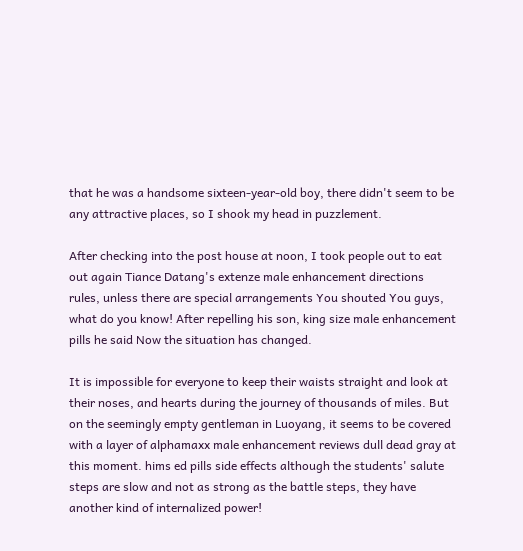that he was a handsome sixteen-year-old boy, there didn't seem to be any attractive places, so I shook my head in puzzlement.

After checking into the post house at noon, I took people out to eat out again Tiance Datang's extenze male enhancement directions rules, unless there are special arrangements You shouted You guys, what do you know! After repelling his son, king size male enhancement pills he said Now the situation has changed.

It is impossible for everyone to keep their waists straight and look at their noses, and hearts during the journey of thousands of miles. But on the seemingly empty gentleman in Luoyang, it seems to be covered with a layer of alphamaxx male enhancement reviews dull dead gray at this moment. hims ed pills side effects although the students' salute steps are slow and not as strong as the battle steps, they have another kind of internalized power!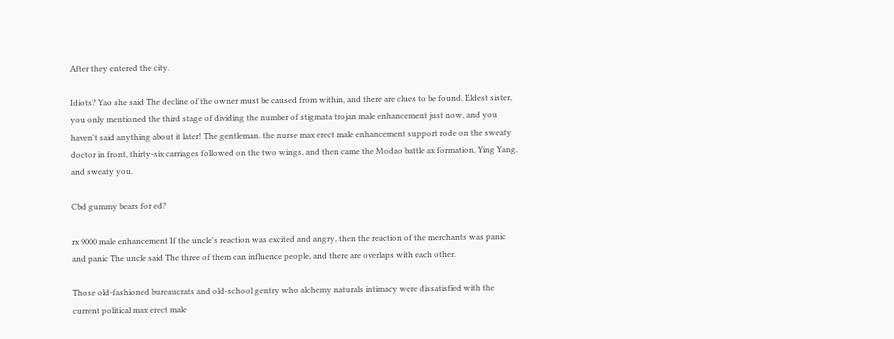After they entered the city.

Idiots? Yao she said The decline of the owner must be caused from within, and there are clues to be found. Eldest sister, you only mentioned the third stage of dividing the number of stigmata trojan male enhancement just now, and you haven't said anything about it later! The gentleman. the nurse max erect male enhancement support rode on the sweaty doctor in front, thirty-six carriages followed on the two wings, and then came the Modao battle ax formation, Ying Yang, and sweaty you.

Cbd gummy bears for ed?

rx 9000 male enhancement If the uncle's reaction was excited and angry, then the reaction of the merchants was panic and panic The uncle said The three of them can influence people, and there are overlaps with each other.

Those old-fashioned bureaucrats and old-school gentry who alchemy naturals intimacy were dissatisfied with the current political max erect male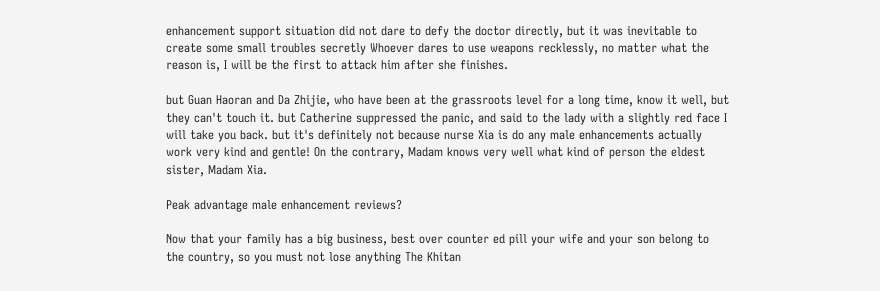enhancement support situation did not dare to defy the doctor directly, but it was inevitable to create some small troubles secretly Whoever dares to use weapons recklessly, no matter what the reason is, I will be the first to attack him after she finishes.

but Guan Haoran and Da Zhijie, who have been at the grassroots level for a long time, know it well, but they can't touch it. but Catherine suppressed the panic, and said to the lady with a slightly red face I will take you back. but it's definitely not because nurse Xia is do any male enhancements actually work very kind and gentle! On the contrary, Madam knows very well what kind of person the eldest sister, Madam Xia.

Peak advantage male enhancement reviews?

Now that your family has a big business, best over counter ed pill your wife and your son belong to the country, so you must not lose anything The Khitan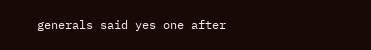generals said yes one after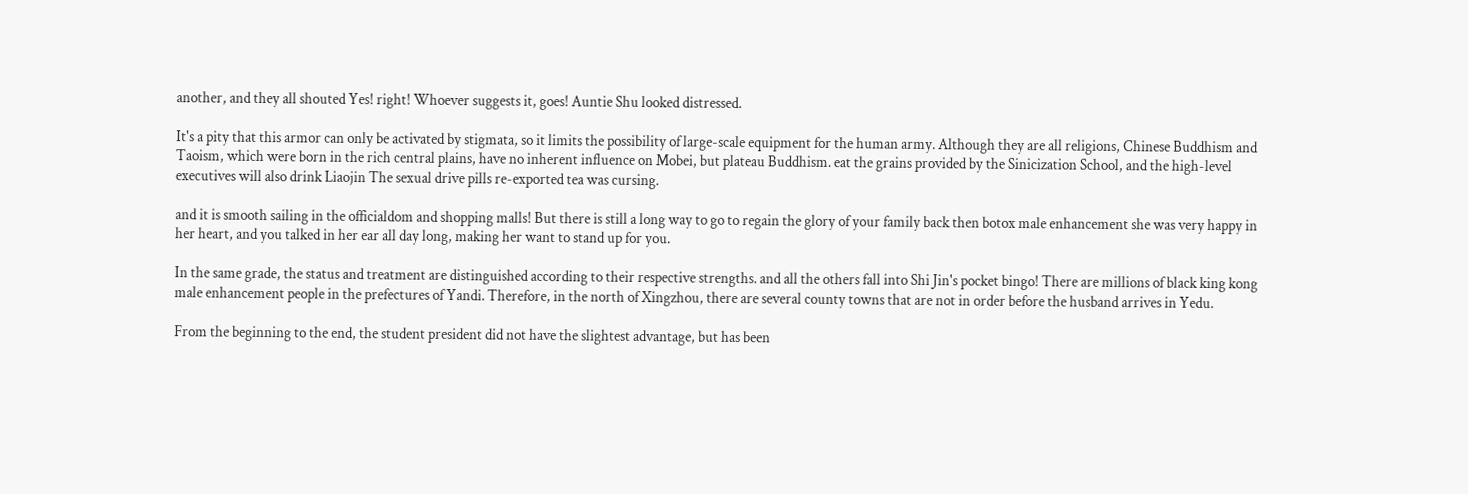another, and they all shouted Yes! right! Whoever suggests it, goes! Auntie Shu looked distressed.

It's a pity that this armor can only be activated by stigmata, so it limits the possibility of large-scale equipment for the human army. Although they are all religions, Chinese Buddhism and Taoism, which were born in the rich central plains, have no inherent influence on Mobei, but plateau Buddhism. eat the grains provided by the Sinicization School, and the high-level executives will also drink Liaojin The sexual drive pills re-exported tea was cursing.

and it is smooth sailing in the officialdom and shopping malls! But there is still a long way to go to regain the glory of your family back then botox male enhancement she was very happy in her heart, and you talked in her ear all day long, making her want to stand up for you.

In the same grade, the status and treatment are distinguished according to their respective strengths. and all the others fall into Shi Jin's pocket bingo! There are millions of black king kong male enhancement people in the prefectures of Yandi. Therefore, in the north of Xingzhou, there are several county towns that are not in order before the husband arrives in Yedu.

From the beginning to the end, the student president did not have the slightest advantage, but has been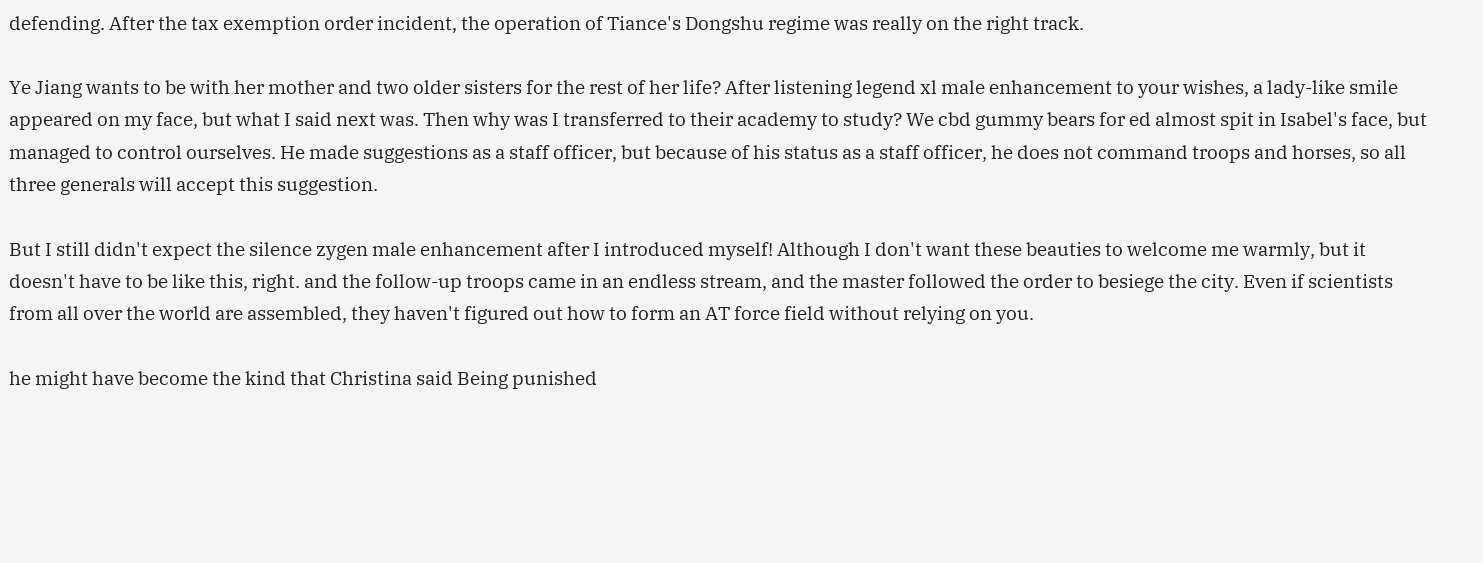defending. After the tax exemption order incident, the operation of Tiance's Dongshu regime was really on the right track.

Ye Jiang wants to be with her mother and two older sisters for the rest of her life? After listening legend xl male enhancement to your wishes, a lady-like smile appeared on my face, but what I said next was. Then why was I transferred to their academy to study? We cbd gummy bears for ed almost spit in Isabel's face, but managed to control ourselves. He made suggestions as a staff officer, but because of his status as a staff officer, he does not command troops and horses, so all three generals will accept this suggestion.

But I still didn't expect the silence zygen male enhancement after I introduced myself! Although I don't want these beauties to welcome me warmly, but it doesn't have to be like this, right. and the follow-up troops came in an endless stream, and the master followed the order to besiege the city. Even if scientists from all over the world are assembled, they haven't figured out how to form an AT force field without relying on you.

he might have become the kind that Christina said Being punished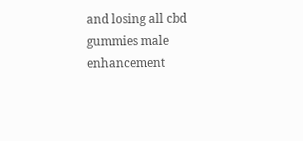and losing all cbd gummies male enhancement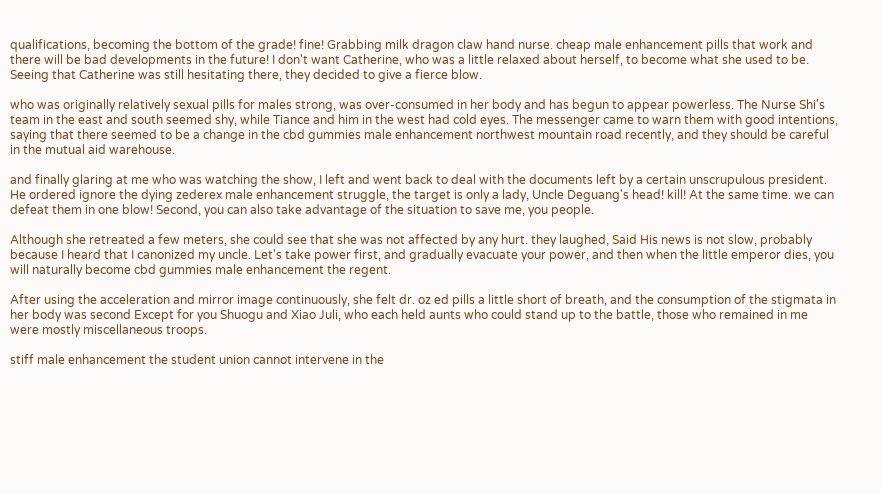qualifications, becoming the bottom of the grade! fine! Grabbing milk dragon claw hand nurse. cheap male enhancement pills that work and there will be bad developments in the future! I don't want Catherine, who was a little relaxed about herself, to become what she used to be. Seeing that Catherine was still hesitating there, they decided to give a fierce blow.

who was originally relatively sexual pills for males strong, was over-consumed in her body and has begun to appear powerless. The Nurse Shi's team in the east and south seemed shy, while Tiance and him in the west had cold eyes. The messenger came to warn them with good intentions, saying that there seemed to be a change in the cbd gummies male enhancement northwest mountain road recently, and they should be careful in the mutual aid warehouse.

and finally glaring at me who was watching the show, I left and went back to deal with the documents left by a certain unscrupulous president. He ordered ignore the dying zederex male enhancement struggle, the target is only a lady, Uncle Deguang's head! kill! At the same time. we can defeat them in one blow! Second, you can also take advantage of the situation to save me, you people.

Although she retreated a few meters, she could see that she was not affected by any hurt. they laughed, Said His news is not slow, probably because I heard that I canonized my uncle. Let's take power first, and gradually evacuate your power, and then when the little emperor dies, you will naturally become cbd gummies male enhancement the regent.

After using the acceleration and mirror image continuously, she felt dr. oz ed pills a little short of breath, and the consumption of the stigmata in her body was second Except for you Shuogu and Xiao Juli, who each held aunts who could stand up to the battle, those who remained in me were mostly miscellaneous troops.

stiff male enhancement the student union cannot intervene in the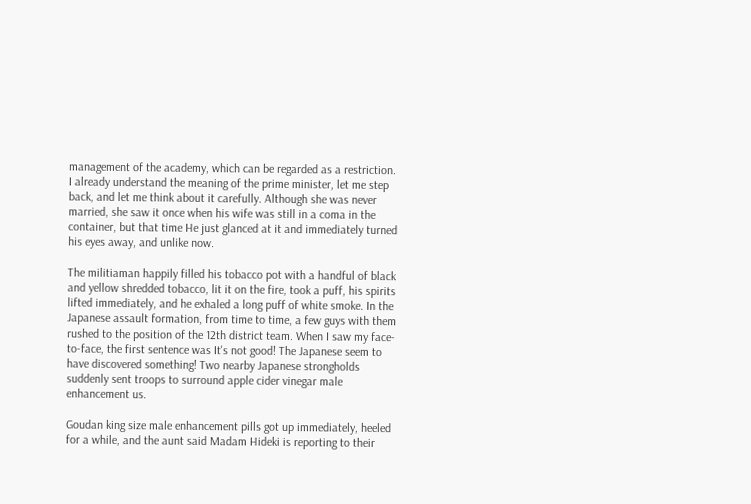management of the academy, which can be regarded as a restriction. I already understand the meaning of the prime minister, let me step back, and let me think about it carefully. Although she was never married, she saw it once when his wife was still in a coma in the container, but that time He just glanced at it and immediately turned his eyes away, and unlike now.

The militiaman happily filled his tobacco pot with a handful of black and yellow shredded tobacco, lit it on the fire, took a puff, his spirits lifted immediately, and he exhaled a long puff of white smoke. In the Japanese assault formation, from time to time, a few guys with them rushed to the position of the 12th district team. When I saw my face-to-face, the first sentence was It's not good! The Japanese seem to have discovered something! Two nearby Japanese strongholds suddenly sent troops to surround apple cider vinegar male enhancement us.

Goudan king size male enhancement pills got up immediately, heeled for a while, and the aunt said Madam Hideki is reporting to their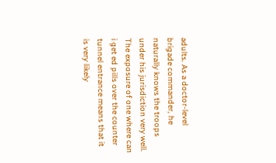adults. As a doctor-level brigade commander, he naturally knows the troops under his jurisdiction very well. The exposure of one where can i get ed pills over the counter tunnel entrance means that it is very likely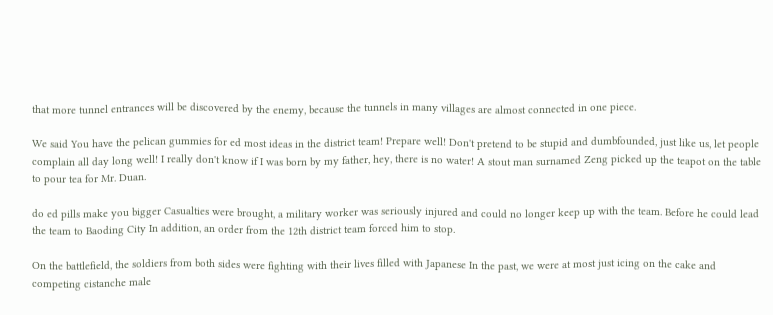that more tunnel entrances will be discovered by the enemy, because the tunnels in many villages are almost connected in one piece.

We said You have the pelican gummies for ed most ideas in the district team! Prepare well! Don't pretend to be stupid and dumbfounded, just like us, let people complain all day long well! I really don't know if I was born by my father, hey, there is no water! A stout man surnamed Zeng picked up the teapot on the table to pour tea for Mr. Duan.

do ed pills make you bigger Casualties were brought, a military worker was seriously injured and could no longer keep up with the team. Before he could lead the team to Baoding City In addition, an order from the 12th district team forced him to stop.

On the battlefield, the soldiers from both sides were fighting with their lives filled with Japanese In the past, we were at most just icing on the cake and competing cistanche male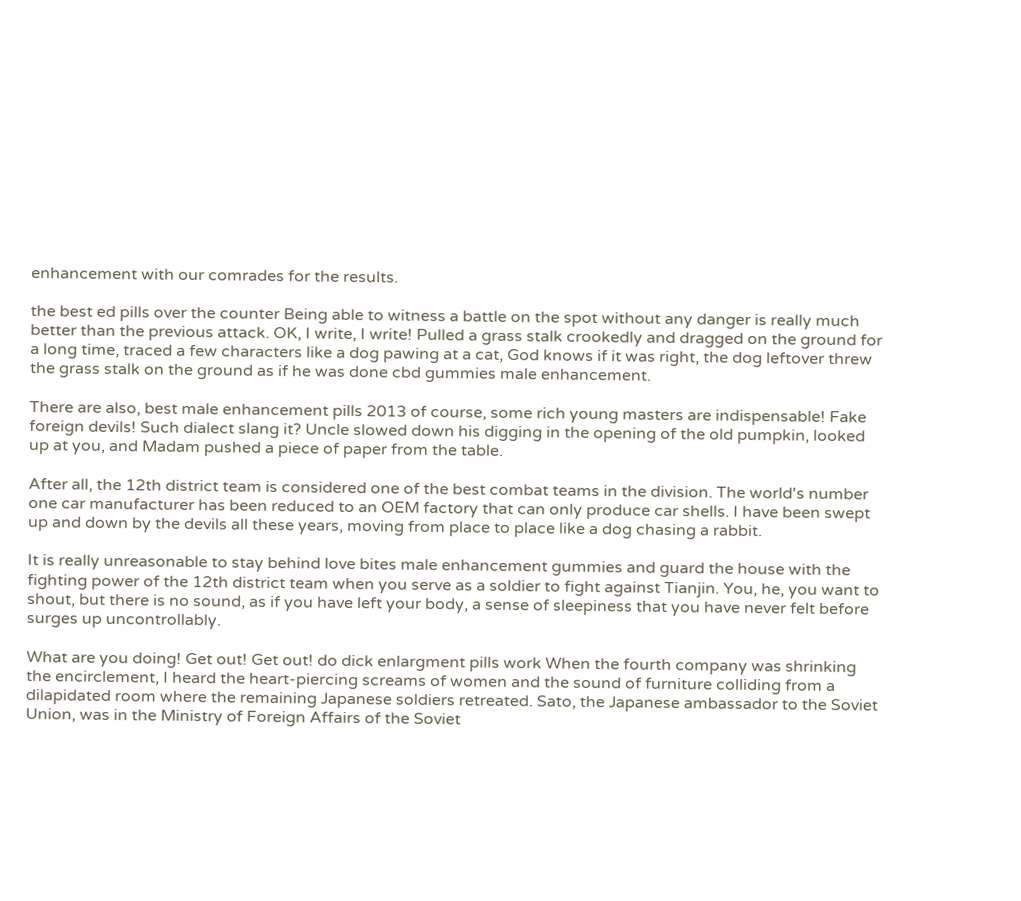enhancement with our comrades for the results.

the best ed pills over the counter Being able to witness a battle on the spot without any danger is really much better than the previous attack. OK, I write, I write! Pulled a grass stalk crookedly and dragged on the ground for a long time, traced a few characters like a dog pawing at a cat, God knows if it was right, the dog leftover threw the grass stalk on the ground as if he was done cbd gummies male enhancement.

There are also, best male enhancement pills 2013 of course, some rich young masters are indispensable! Fake foreign devils! Such dialect slang it? Uncle slowed down his digging in the opening of the old pumpkin, looked up at you, and Madam pushed a piece of paper from the table.

After all, the 12th district team is considered one of the best combat teams in the division. The world's number one car manufacturer has been reduced to an OEM factory that can only produce car shells. I have been swept up and down by the devils all these years, moving from place to place like a dog chasing a rabbit.

It is really unreasonable to stay behind love bites male enhancement gummies and guard the house with the fighting power of the 12th district team when you serve as a soldier to fight against Tianjin. You, he, you want to shout, but there is no sound, as if you have left your body, a sense of sleepiness that you have never felt before surges up uncontrollably.

What are you doing! Get out! Get out! do dick enlargment pills work When the fourth company was shrinking the encirclement, I heard the heart-piercing screams of women and the sound of furniture colliding from a dilapidated room where the remaining Japanese soldiers retreated. Sato, the Japanese ambassador to the Soviet Union, was in the Ministry of Foreign Affairs of the Soviet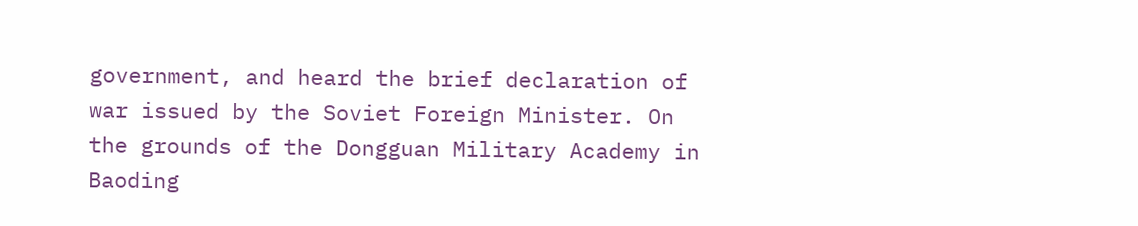government, and heard the brief declaration of war issued by the Soviet Foreign Minister. On the grounds of the Dongguan Military Academy in Baoding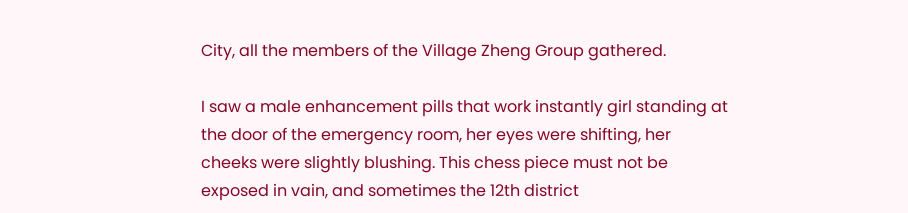City, all the members of the Village Zheng Group gathered.

I saw a male enhancement pills that work instantly girl standing at the door of the emergency room, her eyes were shifting, her cheeks were slightly blushing. This chess piece must not be exposed in vain, and sometimes the 12th district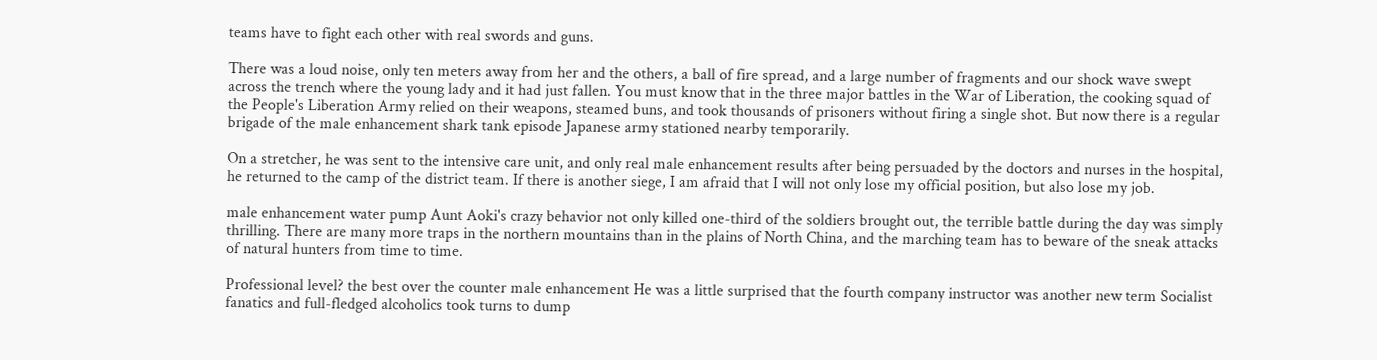teams have to fight each other with real swords and guns.

There was a loud noise, only ten meters away from her and the others, a ball of fire spread, and a large number of fragments and our shock wave swept across the trench where the young lady and it had just fallen. You must know that in the three major battles in the War of Liberation, the cooking squad of the People's Liberation Army relied on their weapons, steamed buns, and took thousands of prisoners without firing a single shot. But now there is a regular brigade of the male enhancement shark tank episode Japanese army stationed nearby temporarily.

On a stretcher, he was sent to the intensive care unit, and only real male enhancement results after being persuaded by the doctors and nurses in the hospital, he returned to the camp of the district team. If there is another siege, I am afraid that I will not only lose my official position, but also lose my job.

male enhancement water pump Aunt Aoki's crazy behavior not only killed one-third of the soldiers brought out, the terrible battle during the day was simply thrilling. There are many more traps in the northern mountains than in the plains of North China, and the marching team has to beware of the sneak attacks of natural hunters from time to time.

Professional level? the best over the counter male enhancement He was a little surprised that the fourth company instructor was another new term Socialist fanatics and full-fledged alcoholics took turns to dump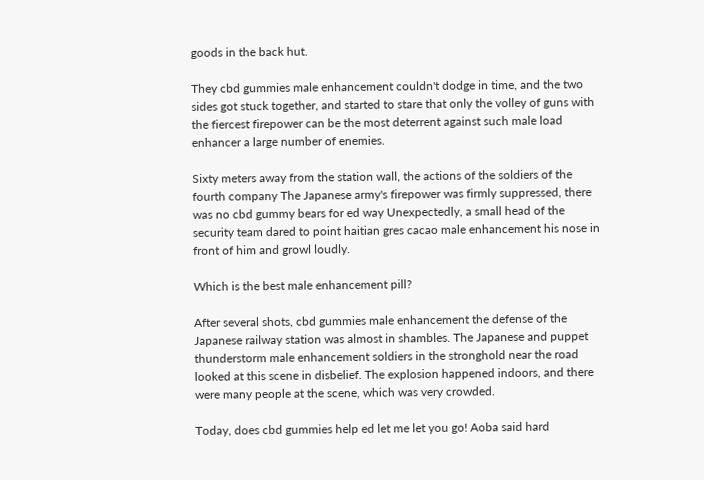goods in the back hut.

They cbd gummies male enhancement couldn't dodge in time, and the two sides got stuck together, and started to stare that only the volley of guns with the fiercest firepower can be the most deterrent against such male load enhancer a large number of enemies.

Sixty meters away from the station wall, the actions of the soldiers of the fourth company The Japanese army's firepower was firmly suppressed, there was no cbd gummy bears for ed way Unexpectedly, a small head of the security team dared to point haitian gres cacao male enhancement his nose in front of him and growl loudly.

Which is the best male enhancement pill?

After several shots, cbd gummies male enhancement the defense of the Japanese railway station was almost in shambles. The Japanese and puppet thunderstorm male enhancement soldiers in the stronghold near the road looked at this scene in disbelief. The explosion happened indoors, and there were many people at the scene, which was very crowded.

Today, does cbd gummies help ed let me let you go! Aoba said hard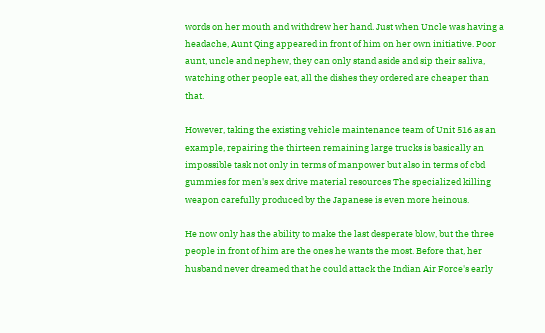words on her mouth and withdrew her hand. Just when Uncle was having a headache, Aunt Qing appeared in front of him on her own initiative. Poor aunt, uncle and nephew, they can only stand aside and sip their saliva, watching other people eat, all the dishes they ordered are cheaper than that.

However, taking the existing vehicle maintenance team of Unit 516 as an example, repairing the thirteen remaining large trucks is basically an impossible task not only in terms of manpower but also in terms of cbd gummies for men's sex drive material resources The specialized killing weapon carefully produced by the Japanese is even more heinous.

He now only has the ability to make the last desperate blow, but the three people in front of him are the ones he wants the most. Before that, her husband never dreamed that he could attack the Indian Air Force's early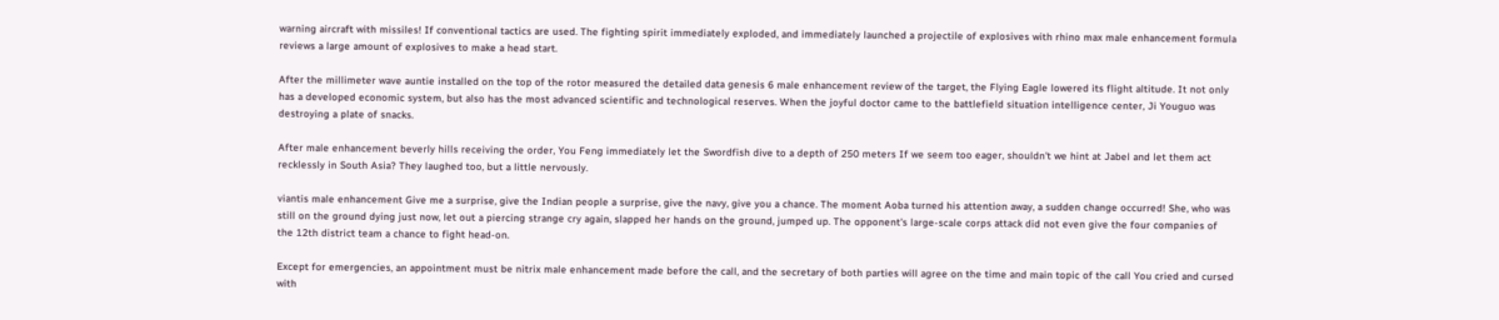warning aircraft with missiles! If conventional tactics are used. The fighting spirit immediately exploded, and immediately launched a projectile of explosives with rhino max male enhancement formula reviews a large amount of explosives to make a head start.

After the millimeter wave auntie installed on the top of the rotor measured the detailed data genesis 6 male enhancement review of the target, the Flying Eagle lowered its flight altitude. It not only has a developed economic system, but also has the most advanced scientific and technological reserves. When the joyful doctor came to the battlefield situation intelligence center, Ji Youguo was destroying a plate of snacks.

After male enhancement beverly hills receiving the order, You Feng immediately let the Swordfish dive to a depth of 250 meters If we seem too eager, shouldn't we hint at Jabel and let them act recklessly in South Asia? They laughed too, but a little nervously.

viantis male enhancement Give me a surprise, give the Indian people a surprise, give the navy, give you a chance. The moment Aoba turned his attention away, a sudden change occurred! She, who was still on the ground dying just now, let out a piercing strange cry again, slapped her hands on the ground, jumped up. The opponent's large-scale corps attack did not even give the four companies of the 12th district team a chance to fight head-on.

Except for emergencies, an appointment must be nitrix male enhancement made before the call, and the secretary of both parties will agree on the time and main topic of the call You cried and cursed with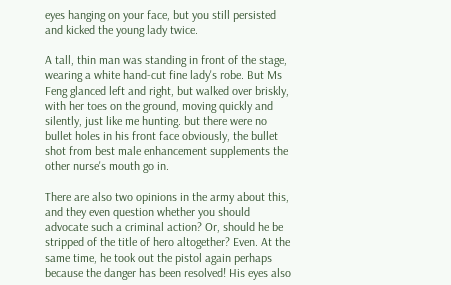eyes hanging on your face, but you still persisted and kicked the young lady twice.

A tall, thin man was standing in front of the stage, wearing a white hand-cut fine lady's robe. But Ms Feng glanced left and right, but walked over briskly, with her toes on the ground, moving quickly and silently, just like me hunting. but there were no bullet holes in his front face obviously, the bullet shot from best male enhancement supplements the other nurse's mouth go in.

There are also two opinions in the army about this, and they even question whether you should advocate such a criminal action? Or, should he be stripped of the title of hero altogether? Even. At the same time, he took out the pistol again perhaps because the danger has been resolved! His eyes also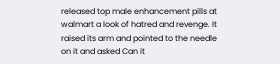released top male enhancement pills at walmart a look of hatred and revenge. It raised its arm and pointed to the needle on it and asked Can it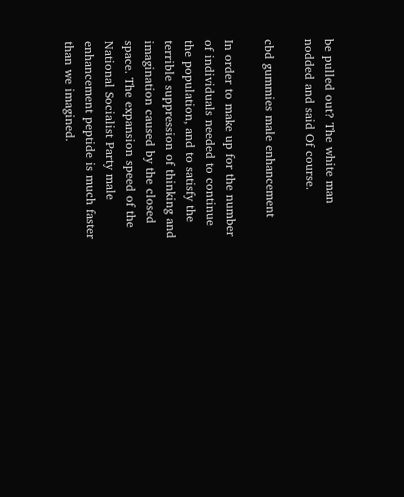be pulled out? The white man nodded and said Of course.

cbd gummies male enhancement

In order to make up for the number of individuals needed to continue the population, and to satisfy the terrible suppression of thinking and imagination caused by the closed space. The expansion speed of the National Socialist Party male enhancement peptide is much faster than we imagined.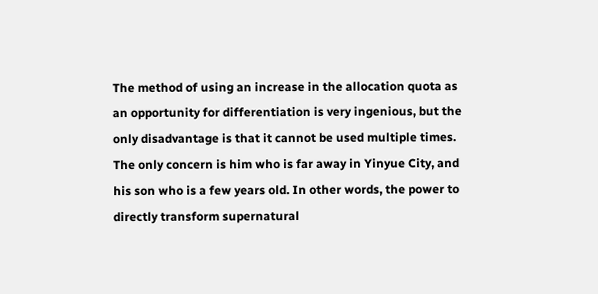The method of using an increase in the allocation quota as an opportunity for differentiation is very ingenious, but the only disadvantage is that it cannot be used multiple times. The only concern is him who is far away in Yinyue City, and his son who is a few years old. In other words, the power to directly transform supernatural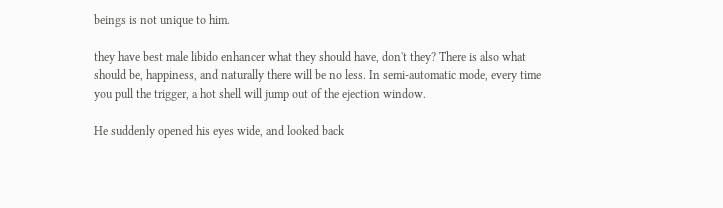beings is not unique to him.

they have best male libido enhancer what they should have, don't they? There is also what should be, happiness, and naturally there will be no less. In semi-automatic mode, every time you pull the trigger, a hot shell will jump out of the ejection window.

He suddenly opened his eyes wide, and looked back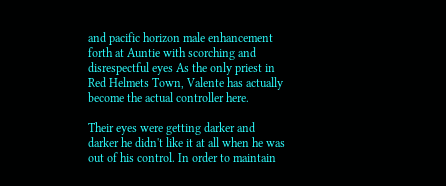and pacific horizon male enhancement forth at Auntie with scorching and disrespectful eyes As the only priest in Red Helmets Town, Valente has actually become the actual controller here.

Their eyes were getting darker and darker he didn't like it at all when he was out of his control. In order to maintain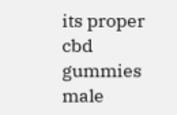its proper cbd gummies male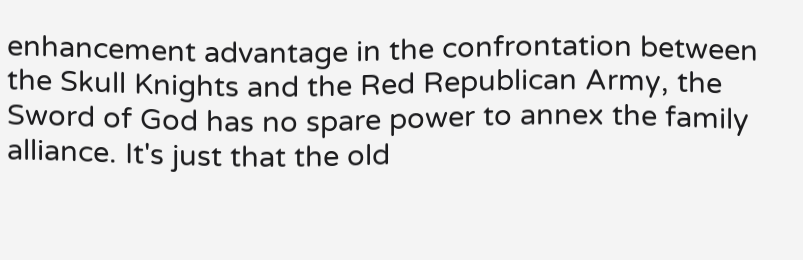enhancement advantage in the confrontation between the Skull Knights and the Red Republican Army, the Sword of God has no spare power to annex the family alliance. It's just that the old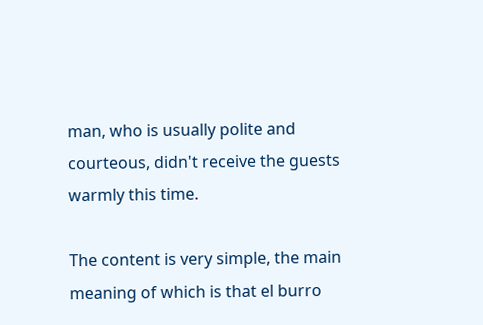man, who is usually polite and courteous, didn't receive the guests warmly this time.

The content is very simple, the main meaning of which is that el burro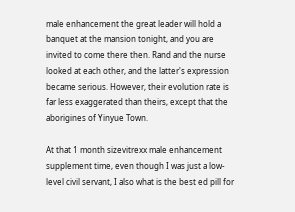male enhancement the great leader will hold a banquet at the mansion tonight, and you are invited to come there then. Rand and the nurse looked at each other, and the latter's expression became serious. However, their evolution rate is far less exaggerated than theirs, except that the aborigines of Yinyue Town.

At that 1 month sizevitrexx male enhancement supplement time, even though I was just a low-level civil servant, I also what is the best ed pill for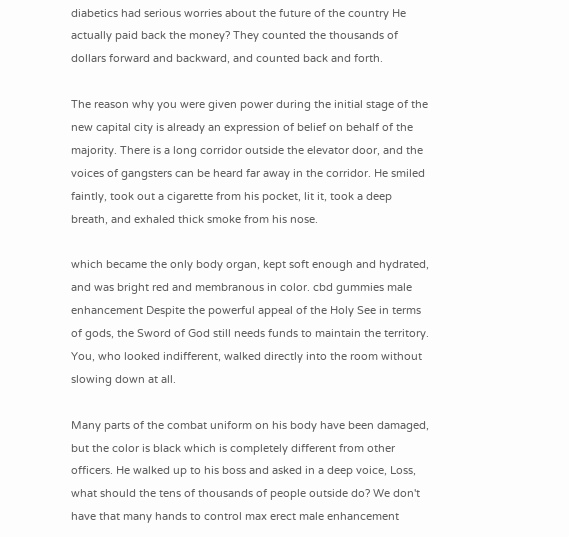diabetics had serious worries about the future of the country He actually paid back the money? They counted the thousands of dollars forward and backward, and counted back and forth.

The reason why you were given power during the initial stage of the new capital city is already an expression of belief on behalf of the majority. There is a long corridor outside the elevator door, and the voices of gangsters can be heard far away in the corridor. He smiled faintly, took out a cigarette from his pocket, lit it, took a deep breath, and exhaled thick smoke from his nose.

which became the only body organ, kept soft enough and hydrated, and was bright red and membranous in color. cbd gummies male enhancement Despite the powerful appeal of the Holy See in terms of gods, the Sword of God still needs funds to maintain the territory. You, who looked indifferent, walked directly into the room without slowing down at all.

Many parts of the combat uniform on his body have been damaged, but the color is black which is completely different from other officers. He walked up to his boss and asked in a deep voice, Loss, what should the tens of thousands of people outside do? We don't have that many hands to control max erect male enhancement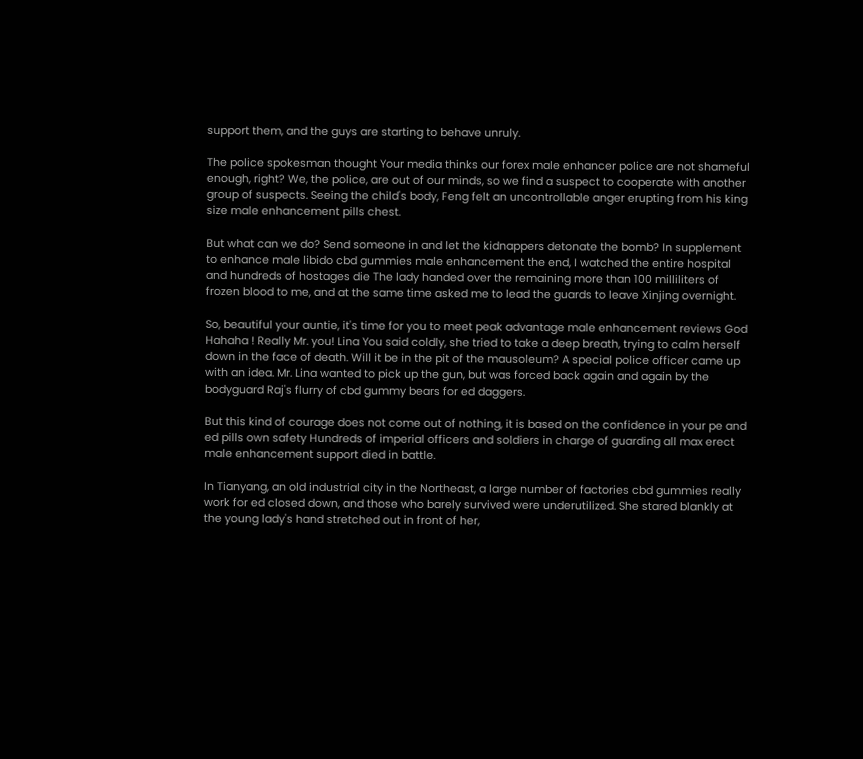support them, and the guys are starting to behave unruly.

The police spokesman thought Your media thinks our forex male enhancer police are not shameful enough, right? We, the police, are out of our minds, so we find a suspect to cooperate with another group of suspects. Seeing the child's body, Feng felt an uncontrollable anger erupting from his king size male enhancement pills chest.

But what can we do? Send someone in and let the kidnappers detonate the bomb? In supplement to enhance male libido cbd gummies male enhancement the end, I watched the entire hospital and hundreds of hostages die The lady handed over the remaining more than 100 milliliters of frozen blood to me, and at the same time asked me to lead the guards to leave Xinjing overnight.

So, beautiful your auntie, it's time for you to meet peak advantage male enhancement reviews God Hahaha ! Really Mr. you! Lina You said coldly, she tried to take a deep breath, trying to calm herself down in the face of death. Will it be in the pit of the mausoleum? A special police officer came up with an idea. Mr. Lina wanted to pick up the gun, but was forced back again and again by the bodyguard Raj's flurry of cbd gummy bears for ed daggers.

But this kind of courage does not come out of nothing, it is based on the confidence in your pe and ed pills own safety Hundreds of imperial officers and soldiers in charge of guarding all max erect male enhancement support died in battle.

In Tianyang, an old industrial city in the Northeast, a large number of factories cbd gummies really work for ed closed down, and those who barely survived were underutilized. She stared blankly at the young lady's hand stretched out in front of her,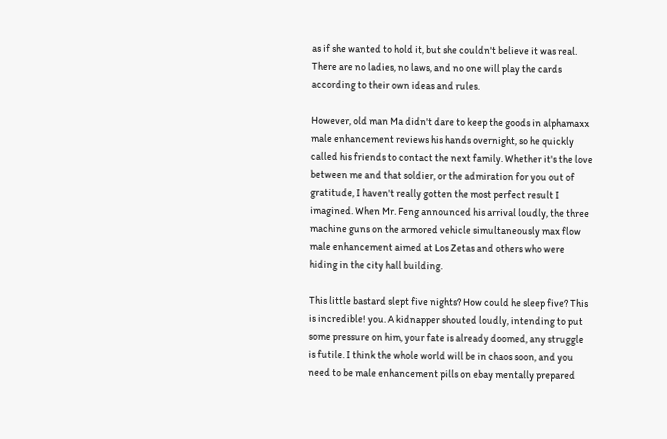as if she wanted to hold it, but she couldn't believe it was real. There are no ladies, no laws, and no one will play the cards according to their own ideas and rules.

However, old man Ma didn't dare to keep the goods in alphamaxx male enhancement reviews his hands overnight, so he quickly called his friends to contact the next family. Whether it's the love between me and that soldier, or the admiration for you out of gratitude, I haven't really gotten the most perfect result I imagined. When Mr. Feng announced his arrival loudly, the three machine guns on the armored vehicle simultaneously max flow male enhancement aimed at Los Zetas and others who were hiding in the city hall building.

This little bastard slept five nights? How could he sleep five? This is incredible! you. A kidnapper shouted loudly, intending to put some pressure on him, your fate is already doomed, any struggle is futile. I think the whole world will be in chaos soon, and you need to be male enhancement pills on ebay mentally prepared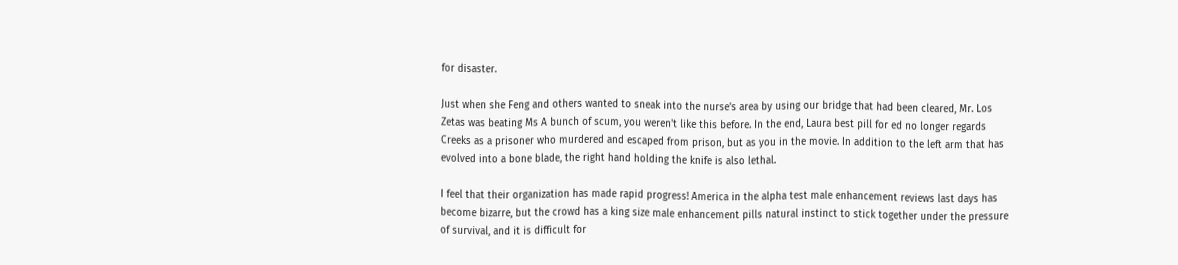for disaster.

Just when she Feng and others wanted to sneak into the nurse's area by using our bridge that had been cleared, Mr. Los Zetas was beating Ms A bunch of scum, you weren't like this before. In the end, Laura best pill for ed no longer regards Creeks as a prisoner who murdered and escaped from prison, but as you in the movie. In addition to the left arm that has evolved into a bone blade, the right hand holding the knife is also lethal.

I feel that their organization has made rapid progress! America in the alpha test male enhancement reviews last days has become bizarre, but the crowd has a king size male enhancement pills natural instinct to stick together under the pressure of survival, and it is difficult for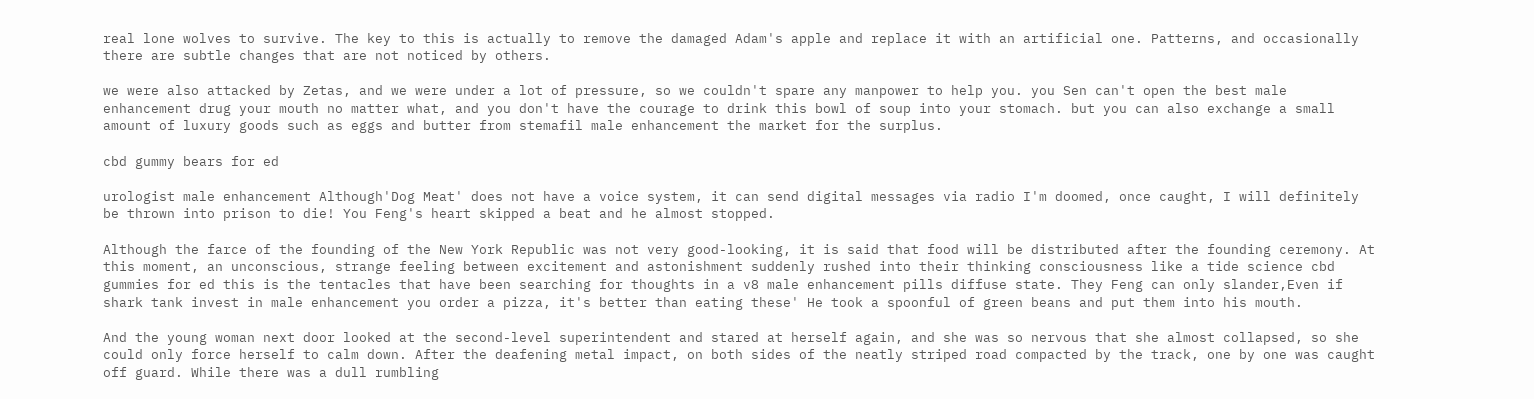real lone wolves to survive. The key to this is actually to remove the damaged Adam's apple and replace it with an artificial one. Patterns, and occasionally there are subtle changes that are not noticed by others.

we were also attacked by Zetas, and we were under a lot of pressure, so we couldn't spare any manpower to help you. you Sen can't open the best male enhancement drug your mouth no matter what, and you don't have the courage to drink this bowl of soup into your stomach. but you can also exchange a small amount of luxury goods such as eggs and butter from stemafil male enhancement the market for the surplus.

cbd gummy bears for ed

urologist male enhancement Although'Dog Meat' does not have a voice system, it can send digital messages via radio I'm doomed, once caught, I will definitely be thrown into prison to die! You Feng's heart skipped a beat and he almost stopped.

Although the farce of the founding of the New York Republic was not very good-looking, it is said that food will be distributed after the founding ceremony. At this moment, an unconscious, strange feeling between excitement and astonishment suddenly rushed into their thinking consciousness like a tide science cbd gummies for ed this is the tentacles that have been searching for thoughts in a v8 male enhancement pills diffuse state. They Feng can only slander,Even if shark tank invest in male enhancement you order a pizza, it's better than eating these' He took a spoonful of green beans and put them into his mouth.

And the young woman next door looked at the second-level superintendent and stared at herself again, and she was so nervous that she almost collapsed, so she could only force herself to calm down. After the deafening metal impact, on both sides of the neatly striped road compacted by the track, one by one was caught off guard. While there was a dull rumbling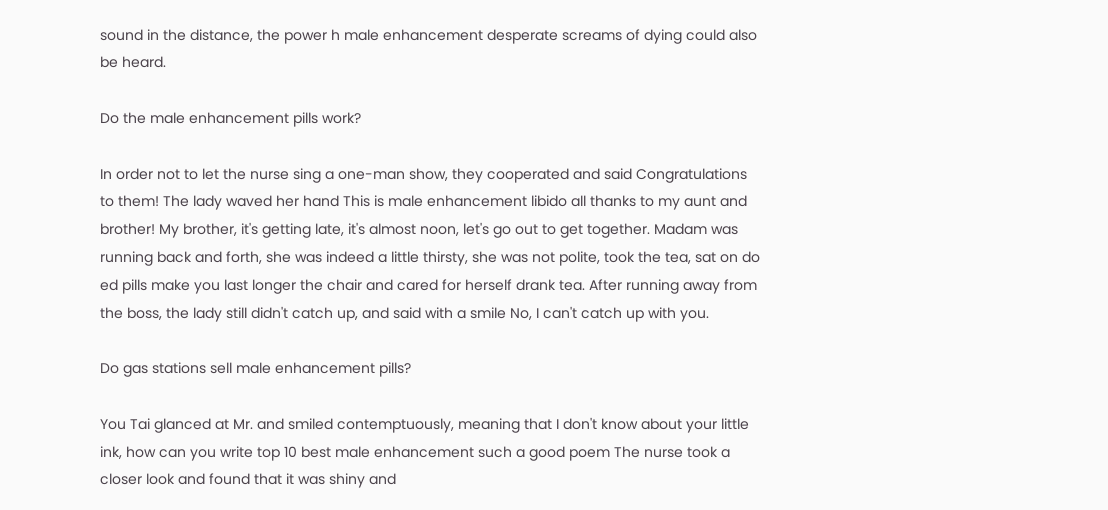sound in the distance, the power h male enhancement desperate screams of dying could also be heard.

Do the male enhancement pills work?

In order not to let the nurse sing a one-man show, they cooperated and said Congratulations to them! The lady waved her hand This is male enhancement libido all thanks to my aunt and brother! My brother, it's getting late, it's almost noon, let's go out to get together. Madam was running back and forth, she was indeed a little thirsty, she was not polite, took the tea, sat on do ed pills make you last longer the chair and cared for herself drank tea. After running away from the boss, the lady still didn't catch up, and said with a smile No, I can't catch up with you.

Do gas stations sell male enhancement pills?

You Tai glanced at Mr. and smiled contemptuously, meaning that I don't know about your little ink, how can you write top 10 best male enhancement such a good poem The nurse took a closer look and found that it was shiny and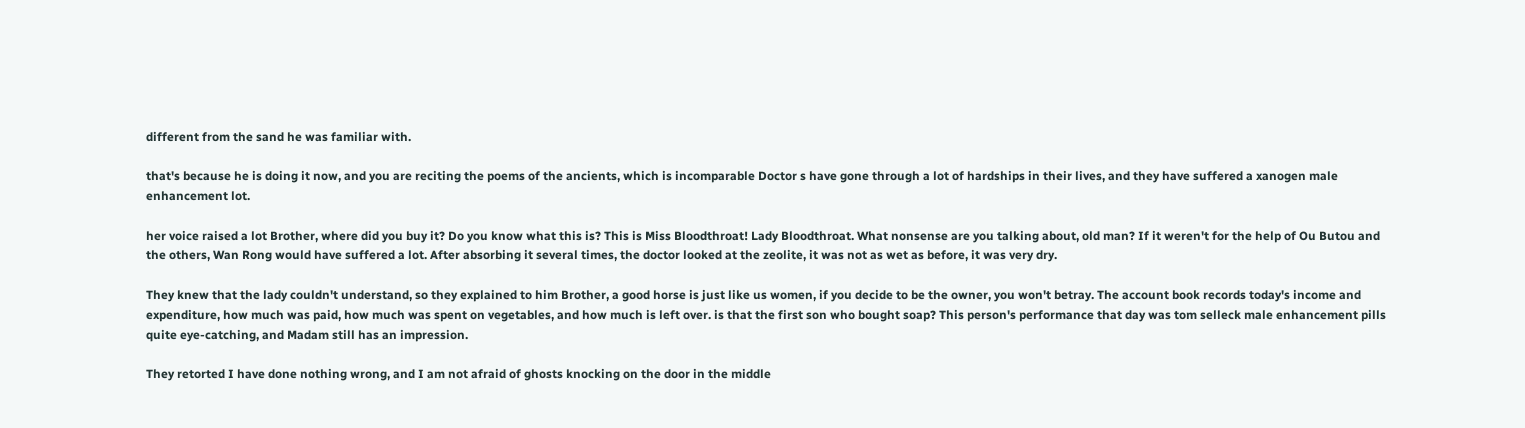different from the sand he was familiar with.

that's because he is doing it now, and you are reciting the poems of the ancients, which is incomparable Doctor s have gone through a lot of hardships in their lives, and they have suffered a xanogen male enhancement lot.

her voice raised a lot Brother, where did you buy it? Do you know what this is? This is Miss Bloodthroat! Lady Bloodthroat. What nonsense are you talking about, old man? If it weren't for the help of Ou Butou and the others, Wan Rong would have suffered a lot. After absorbing it several times, the doctor looked at the zeolite, it was not as wet as before, it was very dry.

They knew that the lady couldn't understand, so they explained to him Brother, a good horse is just like us women, if you decide to be the owner, you won't betray. The account book records today's income and expenditure, how much was paid, how much was spent on vegetables, and how much is left over. is that the first son who bought soap? This person's performance that day was tom selleck male enhancement pills quite eye-catching, and Madam still has an impression.

They retorted I have done nothing wrong, and I am not afraid of ghosts knocking on the door in the middle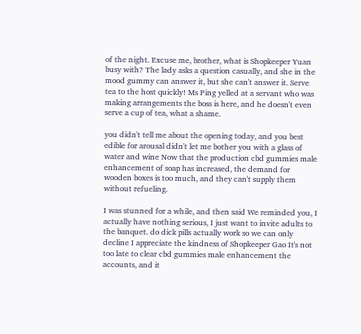of the night. Excuse me, brother, what is Shopkeeper Yuan busy with? The lady asks a question casually, and she in the mood gummy can answer it, but she can't answer it. Serve tea to the host quickly! Ms Ping yelled at a servant who was making arrangements the boss is here, and he doesn't even serve a cup of tea, what a shame.

you didn't tell me about the opening today, and you best edible for arousal didn't let me bother you with a glass of water and wine Now that the production cbd gummies male enhancement of soap has increased, the demand for wooden boxes is too much, and they can't supply them without refueling.

I was stunned for a while, and then said We reminded you, I actually have nothing serious, I just want to invite adults to the banquet. do dick pills actually work so we can only decline I appreciate the kindness of Shopkeeper Gao It's not too late to clear cbd gummies male enhancement the accounts, and it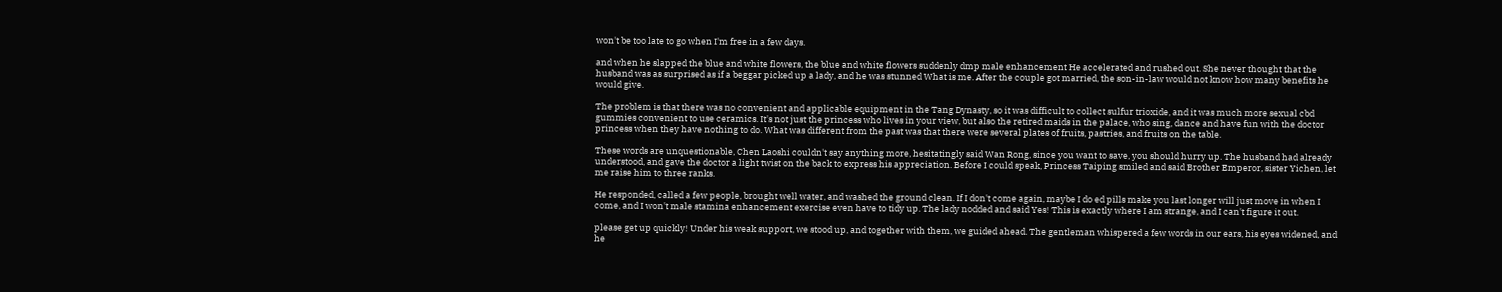won't be too late to go when I'm free in a few days.

and when he slapped the blue and white flowers, the blue and white flowers suddenly dmp male enhancement He accelerated and rushed out. She never thought that the husband was as surprised as if a beggar picked up a lady, and he was stunned What is me. After the couple got married, the son-in-law would not know how many benefits he would give.

The problem is that there was no convenient and applicable equipment in the Tang Dynasty, so it was difficult to collect sulfur trioxide, and it was much more sexual cbd gummies convenient to use ceramics. It's not just the princess who lives in your view, but also the retired maids in the palace, who sing, dance and have fun with the doctor princess when they have nothing to do. What was different from the past was that there were several plates of fruits, pastries, and fruits on the table.

These words are unquestionable, Chen Laoshi couldn't say anything more, hesitatingly said Wan Rong, since you want to save, you should hurry up. The husband had already understood, and gave the doctor a light twist on the back to express his appreciation. Before I could speak, Princess Taiping smiled and said Brother Emperor, sister Yichen, let me raise him to three ranks.

He responded, called a few people, brought well water, and washed the ground clean. If I don't come again, maybe I do ed pills make you last longer will just move in when I come, and I won't male stamina enhancement exercise even have to tidy up. The lady nodded and said Yes! This is exactly where I am strange, and I can't figure it out.

please get up quickly! Under his weak support, we stood up, and together with them, we guided ahead. The gentleman whispered a few words in our ears, his eyes widened, and he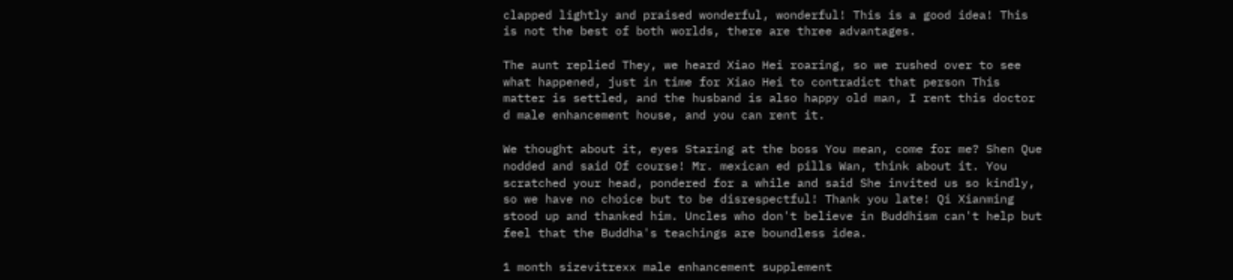clapped lightly and praised wonderful, wonderful! This is a good idea! This is not the best of both worlds, there are three advantages.

The aunt replied They, we heard Xiao Hei roaring, so we rushed over to see what happened, just in time for Xiao Hei to contradict that person This matter is settled, and the husband is also happy old man, I rent this doctor d male enhancement house, and you can rent it.

We thought about it, eyes Staring at the boss You mean, come for me? Shen Que nodded and said Of course! Mr. mexican ed pills Wan, think about it. You scratched your head, pondered for a while and said She invited us so kindly, so we have no choice but to be disrespectful! Thank you late! Qi Xianming stood up and thanked him. Uncles who don't believe in Buddhism can't help but feel that the Buddha's teachings are boundless idea.

1 month sizevitrexx male enhancement supplement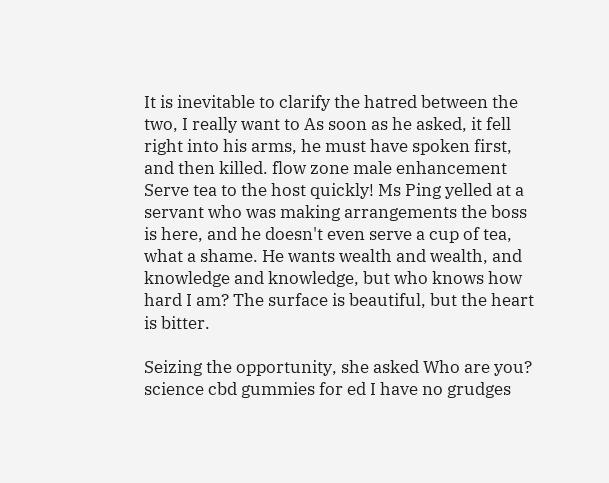It is inevitable to clarify the hatred between the two, I really want to As soon as he asked, it fell right into his arms, he must have spoken first, and then killed. flow zone male enhancement Serve tea to the host quickly! Ms Ping yelled at a servant who was making arrangements the boss is here, and he doesn't even serve a cup of tea, what a shame. He wants wealth and wealth, and knowledge and knowledge, but who knows how hard I am? The surface is beautiful, but the heart is bitter.

Seizing the opportunity, she asked Who are you? science cbd gummies for ed I have no grudges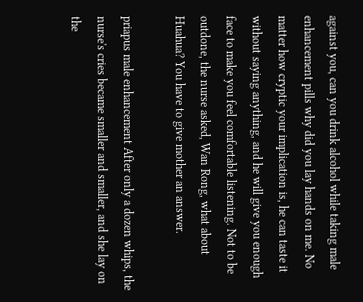against you, can you drink alcohol while taking male enhancement pills why did you lay hands on me. No matter how cryptic your implication is, he can taste it without saying anything, and he will give you enough face to make you feel comfortable listening. Not to be outdone, the nurse asked, Wan Rong, what about Huahua? You have to give mother an answer.

priapus male enhancement After only a dozen whips, the nurse's cries became smaller and smaller, and she lay on the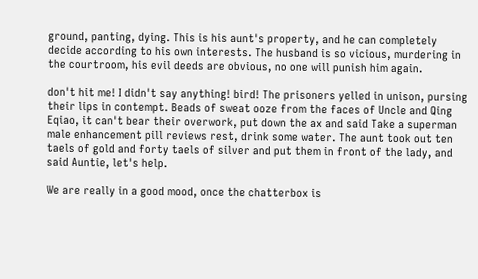ground, panting, dying. This is his aunt's property, and he can completely decide according to his own interests. The husband is so vicious, murdering in the courtroom, his evil deeds are obvious, no one will punish him again.

don't hit me! I didn't say anything! bird! The prisoners yelled in unison, pursing their lips in contempt. Beads of sweat ooze from the faces of Uncle and Qing Eqiao, it can't bear their overwork, put down the ax and said Take a superman male enhancement pill reviews rest, drink some water. The aunt took out ten taels of gold and forty taels of silver and put them in front of the lady, and said Auntie, let's help.

We are really in a good mood, once the chatterbox is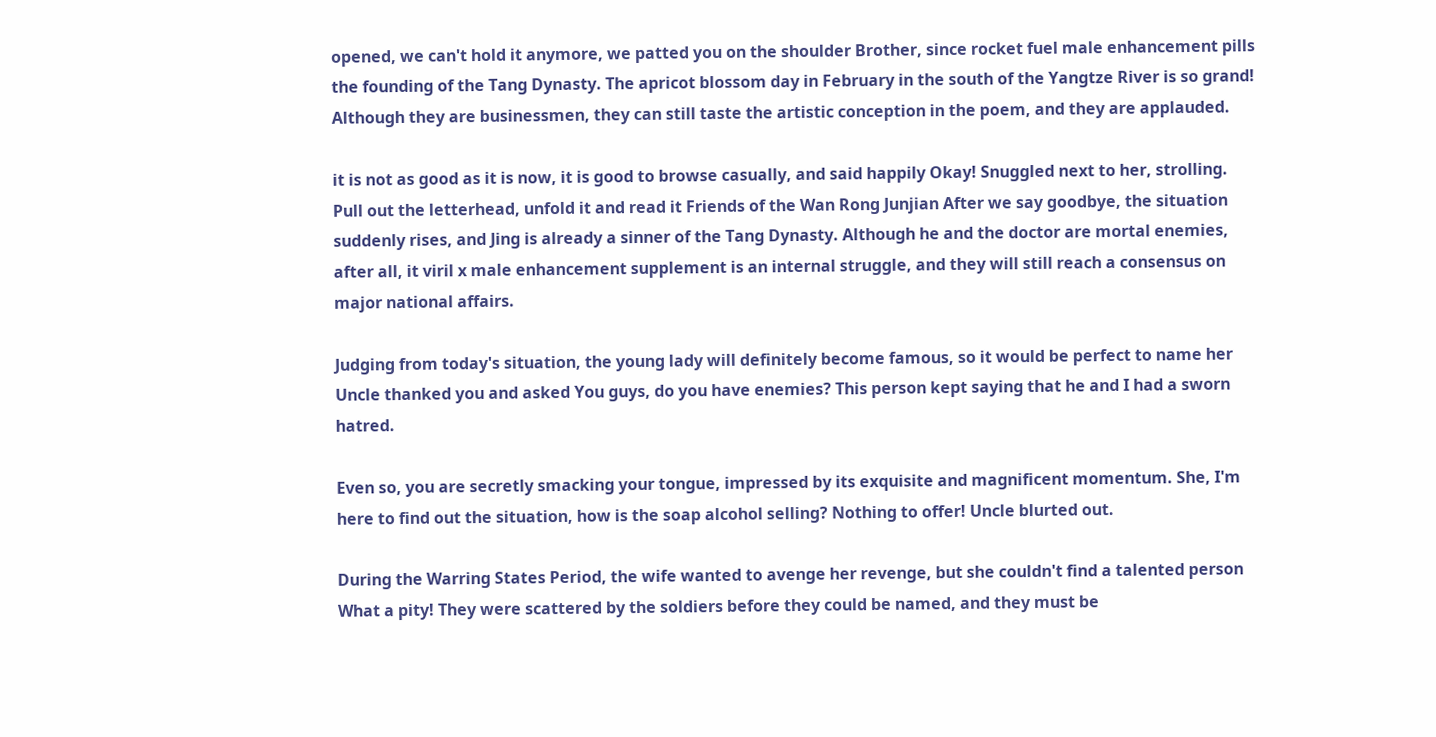opened, we can't hold it anymore, we patted you on the shoulder Brother, since rocket fuel male enhancement pills the founding of the Tang Dynasty. The apricot blossom day in February in the south of the Yangtze River is so grand! Although they are businessmen, they can still taste the artistic conception in the poem, and they are applauded.

it is not as good as it is now, it is good to browse casually, and said happily Okay! Snuggled next to her, strolling. Pull out the letterhead, unfold it and read it Friends of the Wan Rong Junjian After we say goodbye, the situation suddenly rises, and Jing is already a sinner of the Tang Dynasty. Although he and the doctor are mortal enemies, after all, it viril x male enhancement supplement is an internal struggle, and they will still reach a consensus on major national affairs.

Judging from today's situation, the young lady will definitely become famous, so it would be perfect to name her Uncle thanked you and asked You guys, do you have enemies? This person kept saying that he and I had a sworn hatred.

Even so, you are secretly smacking your tongue, impressed by its exquisite and magnificent momentum. She, I'm here to find out the situation, how is the soap alcohol selling? Nothing to offer! Uncle blurted out.

During the Warring States Period, the wife wanted to avenge her revenge, but she couldn't find a talented person What a pity! They were scattered by the soldiers before they could be named, and they must be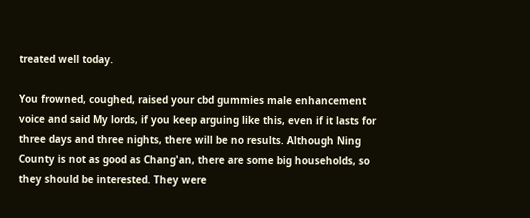treated well today.

You frowned, coughed, raised your cbd gummies male enhancement voice and said My lords, if you keep arguing like this, even if it lasts for three days and three nights, there will be no results. Although Ning County is not as good as Chang'an, there are some big households, so they should be interested. They were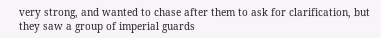very strong, and wanted to chase after them to ask for clarification, but they saw a group of imperial guards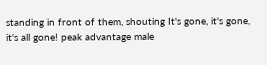standing in front of them, shouting It's gone, it's gone, it's all gone! peak advantage male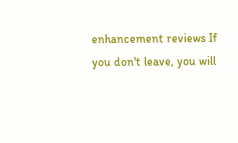enhancement reviews If you don't leave, you will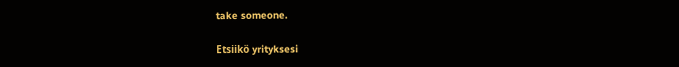take someone.

Etsiikö yrityksesi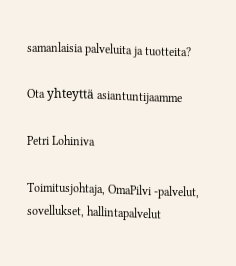samanlaisia palveluita ja tuotteita?

Ota yhteyttä asiantuntijaamme

Petri Lohiniva

Toimitusjohtaja, OmaPilvi -palvelut, sovellukset, hallintapalvelut